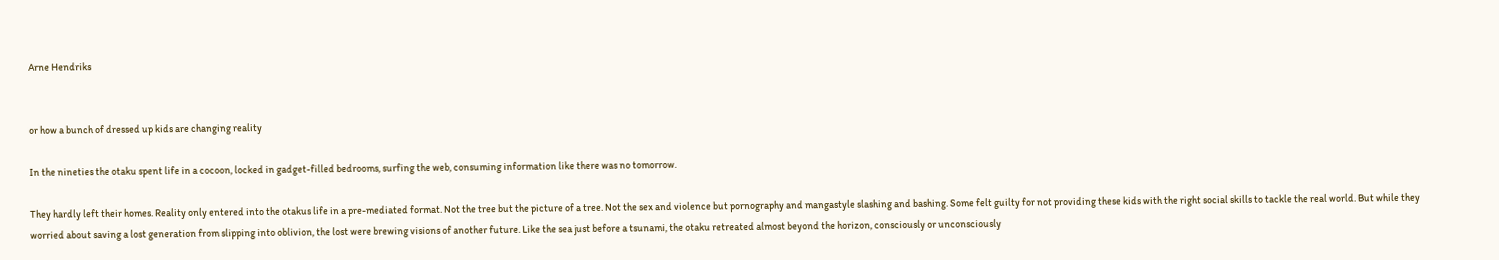Arne Hendriks


or how a bunch of dressed up kids are changing reality

In the nineties the otaku spent life in a cocoon, locked in gadget-filled bedrooms, surfing the web, consuming information like there was no tomorrow.

They hardly left their homes. Reality only entered into the otakus life in a pre-mediated format. Not the tree but the picture of a tree. Not the sex and violence but pornography and mangastyle slashing and bashing. Some felt guilty for not providing these kids with the right social skills to tackle the real world. But while they worried about saving a lost generation from slipping into oblivion, the lost were brewing visions of another future. Like the sea just before a tsunami, the otaku retreated almost beyond the horizon, consciously or unconsciously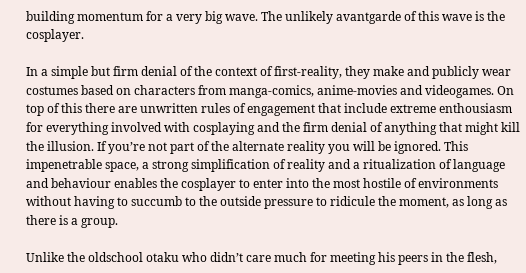building momentum for a very big wave. The unlikely avantgarde of this wave is the cosplayer.

In a simple but firm denial of the context of first-reality, they make and publicly wear costumes based on characters from manga-comics, anime-movies and videogames. On top of this there are unwritten rules of engagement that include extreme enthousiasm for everything involved with cosplaying and the firm denial of anything that might kill the illusion. If you’re not part of the alternate reality you will be ignored. This impenetrable space, a strong simplification of reality and a ritualization of language and behaviour enables the cosplayer to enter into the most hostile of environments without having to succumb to the outside pressure to ridicule the moment, as long as there is a group.

Unlike the oldschool otaku who didn’t care much for meeting his peers in the flesh,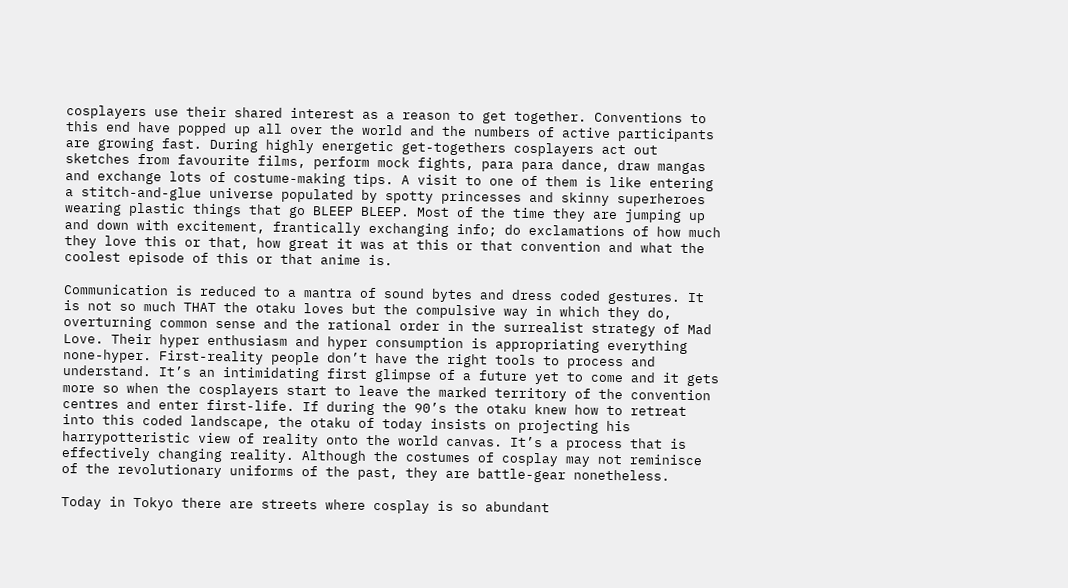cosplayers use their shared interest as a reason to get together. Conventions to this end have popped up all over the world and the numbers of active participants are growing fast. During highly energetic get-togethers cosplayers act out sketches from favourite films, perform mock fights, para para dance, draw mangas and exchange lots of costume-making tips. A visit to one of them is like entering a stitch-and-glue universe populated by spotty princesses and skinny superheroes wearing plastic things that go BLEEP BLEEP. Most of the time they are jumping up and down with excitement, frantically exchanging info; do exclamations of how much they love this or that, how great it was at this or that convention and what the coolest episode of this or that anime is.

Communication is reduced to a mantra of sound bytes and dress coded gestures. It is not so much THAT the otaku loves but the compulsive way in which they do, overturning common sense and the rational order in the surrealist strategy of Mad Love. Their hyper enthusiasm and hyper consumption is appropriating everything none-hyper. First-reality people don’t have the right tools to process and understand. It’s an intimidating first glimpse of a future yet to come and it gets more so when the cosplayers start to leave the marked territory of the convention centres and enter first-life. If during the 90’s the otaku knew how to retreat into this coded landscape, the otaku of today insists on projecting his harrypotteristic view of reality onto the world canvas. It’s a process that is effectively changing reality. Although the costumes of cosplay may not reminisce of the revolutionary uniforms of the past, they are battle-gear nonetheless.

Today in Tokyo there are streets where cosplay is so abundant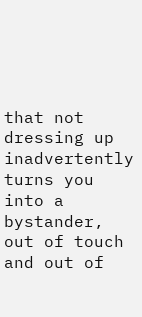that not dressing up inadvertently turns you into a bystander, out of touch and out of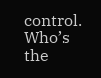control. Who’s the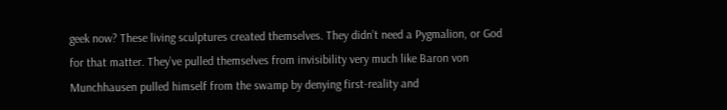geek now? These living sculptures created themselves. They didn’t need a Pygmalion, or God for that matter. They’ve pulled themselves from invisibility very much like Baron von Munchhausen pulled himself from the swamp by denying first-reality and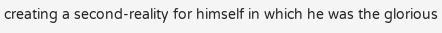creating a second-reality for himself in which he was the glorious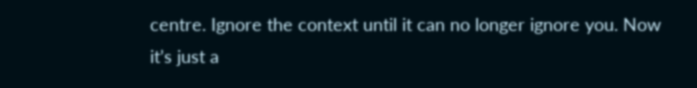centre. Ignore the context until it can no longer ignore you. Now it’s just a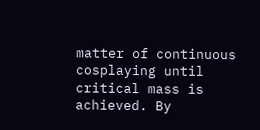matter of continuous cosplaying until critical mass is achieved. By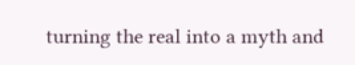turning the real into a myth and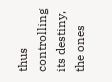thus controlling its destiny, the ones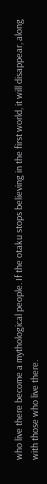who live there become a mythological people. If the otaku stops believing in the first world, it will disappear, along with those who live there.